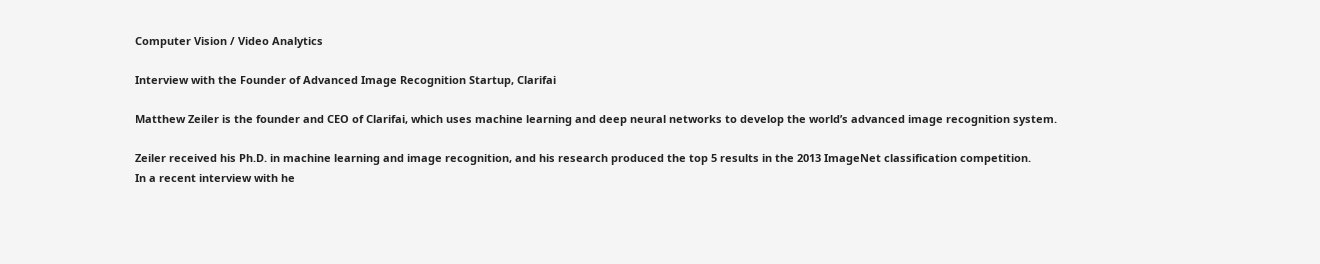Computer Vision / Video Analytics

Interview with the Founder of Advanced Image Recognition Startup, Clarifai

Matthew Zeiler is the founder and CEO of Clarifai, which uses machine learning and deep neural networks to develop the world’s advanced image recognition system.

Zeiler received his Ph.D. in machine learning and image recognition, and his research produced the top 5 results in the 2013 ImageNet classification competition.
In a recent interview with he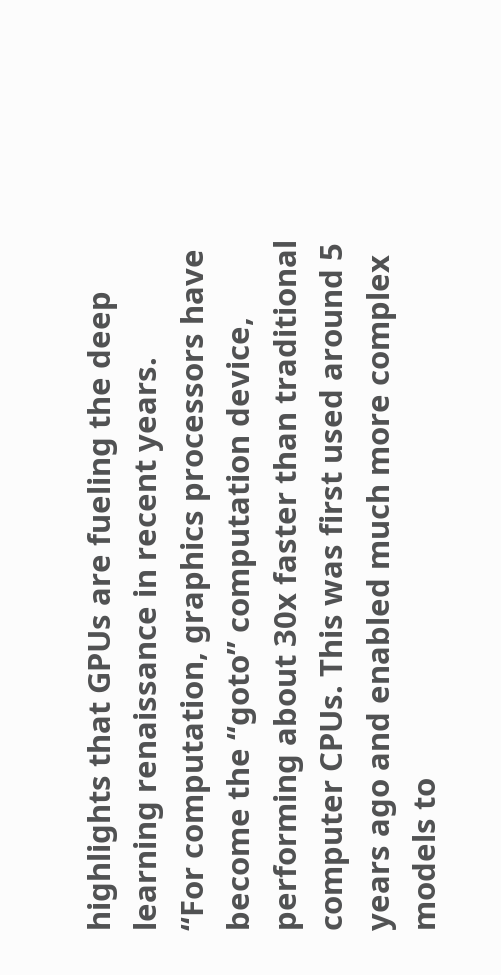highlights that GPUs are fueling the deep learning renaissance in recent years.
“For computation, graphics processors have become the “goto” computation device, performing about 30x faster than traditional computer CPUs. This was first used around 5 years ago and enabled much more complex models to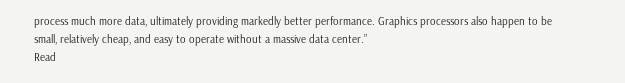process much more data, ultimately providing markedly better performance. Graphics processors also happen to be small, relatively cheap, and easy to operate without a massive data center.”
Read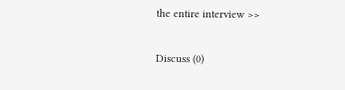the entire interview >>

Discuss (0)